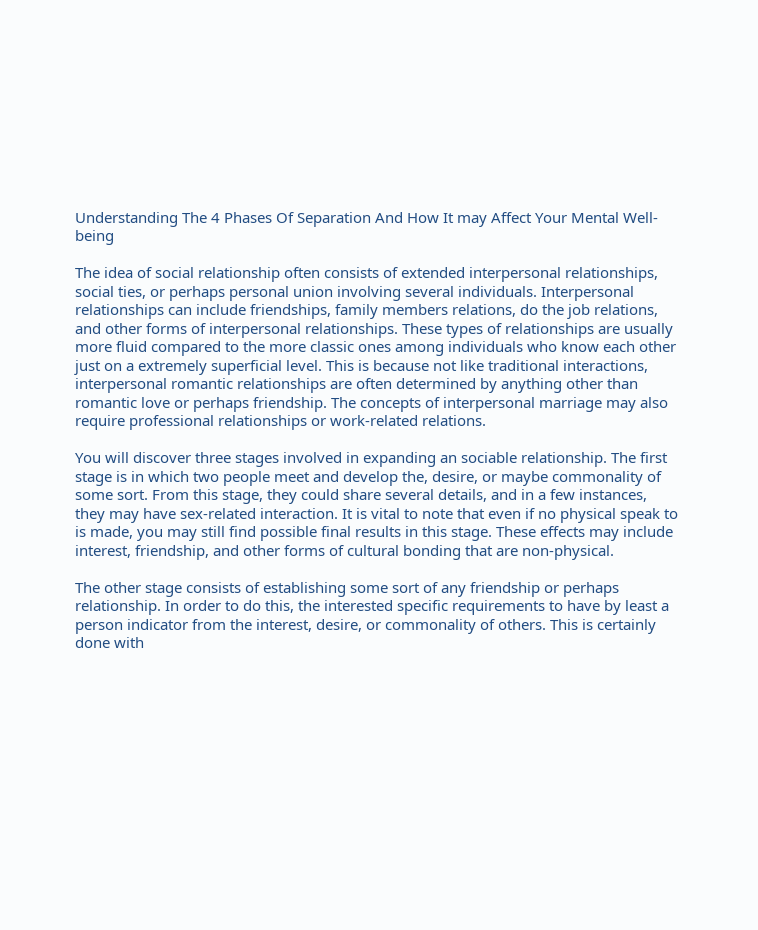Understanding The 4 Phases Of Separation And How It may Affect Your Mental Well-being

The idea of social relationship often consists of extended interpersonal relationships, social ties, or perhaps personal union involving several individuals. Interpersonal relationships can include friendships, family members relations, do the job relations, and other forms of interpersonal relationships. These types of relationships are usually more fluid compared to the more classic ones among individuals who know each other just on a extremely superficial level. This is because not like traditional interactions, interpersonal romantic relationships are often determined by anything other than romantic love or perhaps friendship. The concepts of interpersonal marriage may also require professional relationships or work-related relations.

You will discover three stages involved in expanding an sociable relationship. The first stage is in which two people meet and develop the, desire, or maybe commonality of some sort. From this stage, they could share several details, and in a few instances, they may have sex-related interaction. It is vital to note that even if no physical speak to is made, you may still find possible final results in this stage. These effects may include interest, friendship, and other forms of cultural bonding that are non-physical.

The other stage consists of establishing some sort of any friendship or perhaps relationship. In order to do this, the interested specific requirements to have by least a person indicator from the interest, desire, or commonality of others. This is certainly done with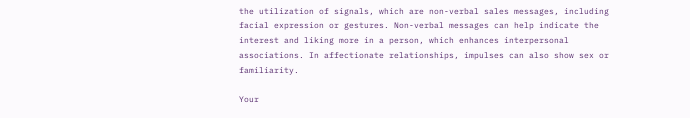the utilization of signals, which are non-verbal sales messages, including facial expression or gestures. Non-verbal messages can help indicate the interest and liking more in a person, which enhances interpersonal associations. In affectionate relationships, impulses can also show sex or familiarity.

Your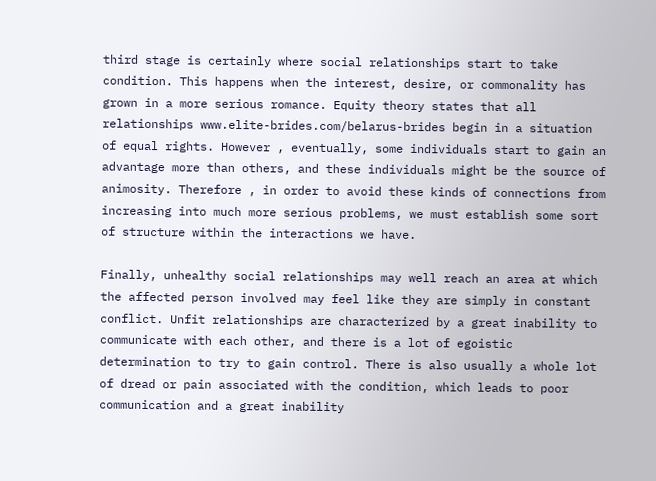third stage is certainly where social relationships start to take condition. This happens when the interest, desire, or commonality has grown in a more serious romance. Equity theory states that all relationships www.elite-brides.com/belarus-brides begin in a situation of equal rights. However , eventually, some individuals start to gain an advantage more than others, and these individuals might be the source of animosity. Therefore , in order to avoid these kinds of connections from increasing into much more serious problems, we must establish some sort of structure within the interactions we have.

Finally, unhealthy social relationships may well reach an area at which the affected person involved may feel like they are simply in constant conflict. Unfit relationships are characterized by a great inability to communicate with each other, and there is a lot of egoistic determination to try to gain control. There is also usually a whole lot of dread or pain associated with the condition, which leads to poor communication and a great inability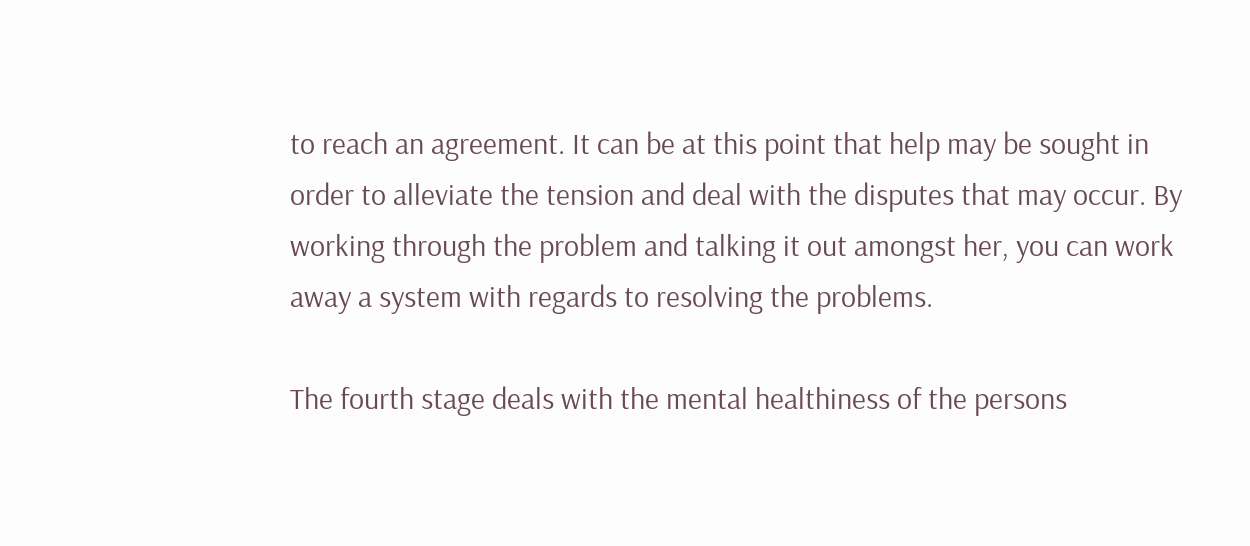to reach an agreement. It can be at this point that help may be sought in order to alleviate the tension and deal with the disputes that may occur. By working through the problem and talking it out amongst her, you can work away a system with regards to resolving the problems.

The fourth stage deals with the mental healthiness of the persons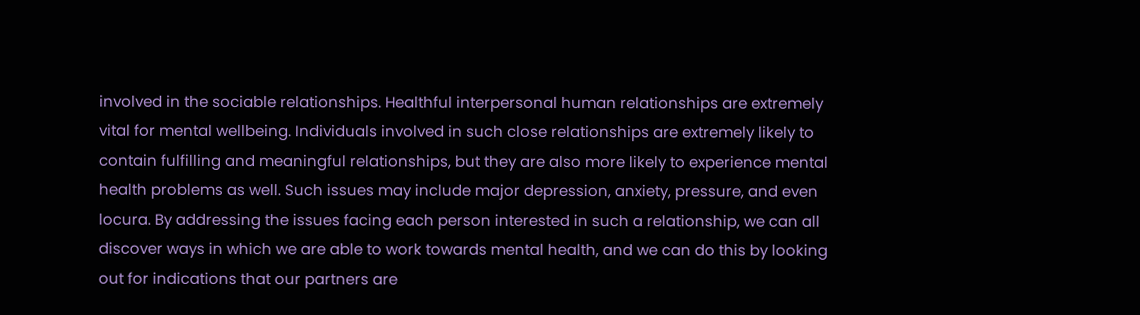involved in the sociable relationships. Healthful interpersonal human relationships are extremely vital for mental wellbeing. Individuals involved in such close relationships are extremely likely to contain fulfilling and meaningful relationships, but they are also more likely to experience mental health problems as well. Such issues may include major depression, anxiety, pressure, and even locura. By addressing the issues facing each person interested in such a relationship, we can all discover ways in which we are able to work towards mental health, and we can do this by looking out for indications that our partners are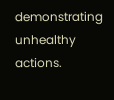demonstrating unhealthy actions.